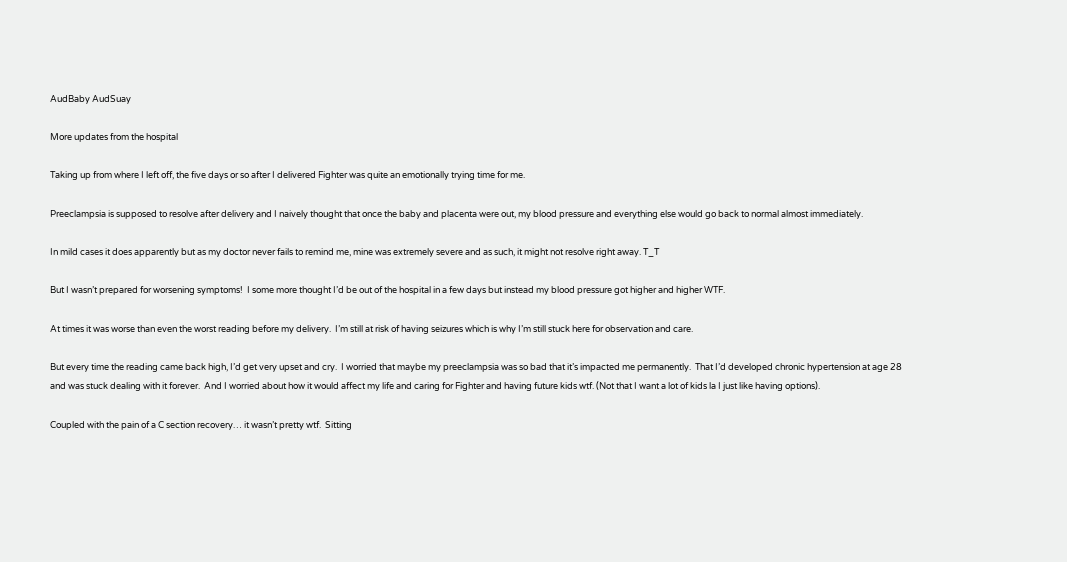AudBaby AudSuay

More updates from the hospital

Taking up from where I left off, the five days or so after I delivered Fighter was quite an emotionally trying time for me.

Preeclampsia is supposed to resolve after delivery and I naively thought that once the baby and placenta were out, my blood pressure and everything else would go back to normal almost immediately.

In mild cases it does apparently but as my doctor never fails to remind me, mine was extremely severe and as such, it might not resolve right away. T_T

But I wasn’t prepared for worsening symptoms!  I some more thought I’d be out of the hospital in a few days but instead my blood pressure got higher and higher WTF.

At times it was worse than even the worst reading before my delivery.  I’m still at risk of having seizures which is why I’m still stuck here for observation and care.

But every time the reading came back high, I’d get very upset and cry.  I worried that maybe my preeclampsia was so bad that it’s impacted me permanently.  That I’d developed chronic hypertension at age 28 and was stuck dealing with it forever.  And I worried about how it would affect my life and caring for Fighter and having future kids wtf. (Not that I want a lot of kids la I just like having options).

Coupled with the pain of a C section recovery… it wasn’t pretty wtf.  Sitting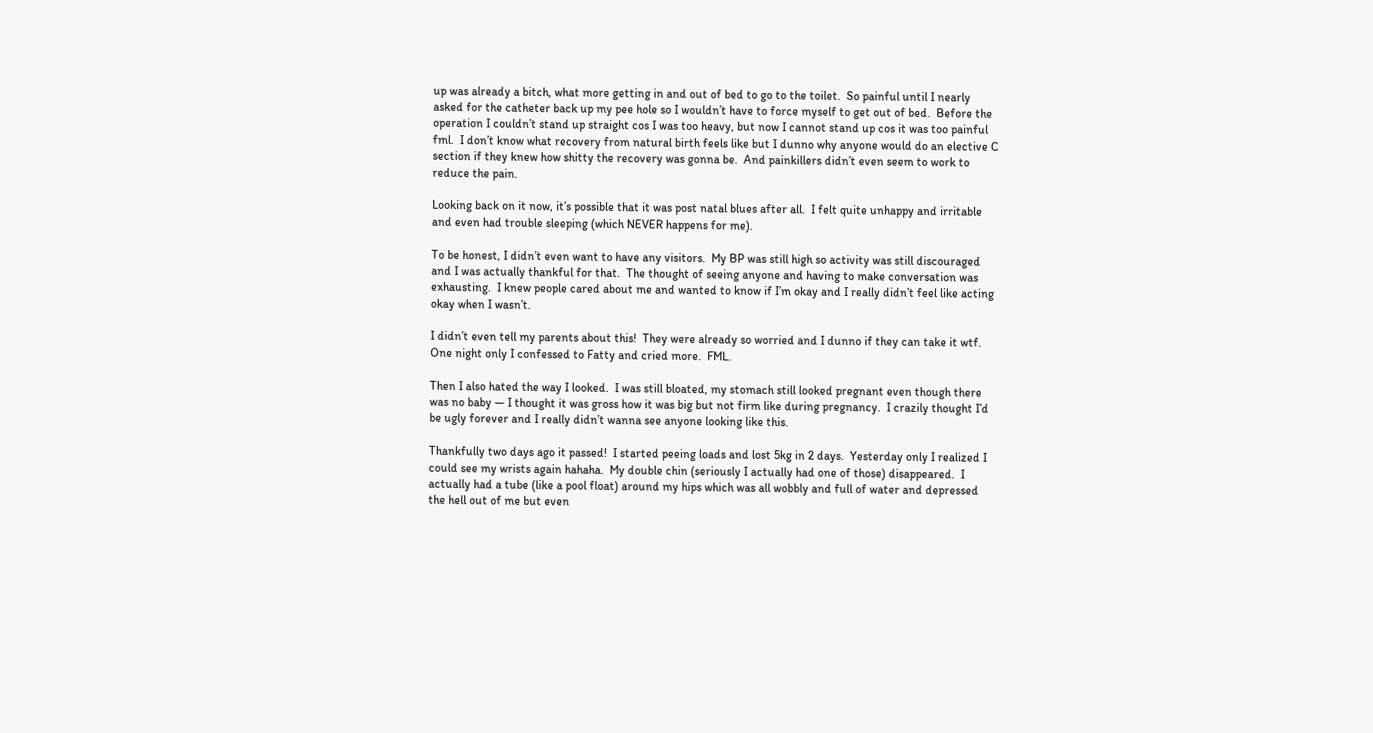up was already a bitch, what more getting in and out of bed to go to the toilet.  So painful until I nearly asked for the catheter back up my pee hole so I wouldn’t have to force myself to get out of bed.  Before the operation I couldn’t stand up straight cos I was too heavy, but now I cannot stand up cos it was too painful fml.  I don’t know what recovery from natural birth feels like but I dunno why anyone would do an elective C section if they knew how shitty the recovery was gonna be.  And painkillers didn’t even seem to work to reduce the pain.

Looking back on it now, it’s possible that it was post natal blues after all.  I felt quite unhappy and irritable and even had trouble sleeping (which NEVER happens for me).

To be honest, I didn’t even want to have any visitors.  My BP was still high so activity was still discouraged and I was actually thankful for that.  The thought of seeing anyone and having to make conversation was exhausting.  I knew people cared about me and wanted to know if I’m okay and I really didn’t feel like acting okay when I wasn’t.

I didn’t even tell my parents about this!  They were already so worried and I dunno if they can take it wtf.  One night only I confessed to Fatty and cried more.  FML.

Then I also hated the way I looked.  I was still bloated, my stomach still looked pregnant even though there was no baby — I thought it was gross how it was big but not firm like during pregnancy.  I crazily thought I’d be ugly forever and I really didn’t wanna see anyone looking like this.

Thankfully two days ago it passed!  I started peeing loads and lost 5kg in 2 days.  Yesterday only I realized I could see my wrists again hahaha.  My double chin (seriously I actually had one of those) disappeared.  I actually had a tube (like a pool float) around my hips which was all wobbly and full of water and depressed the hell out of me but even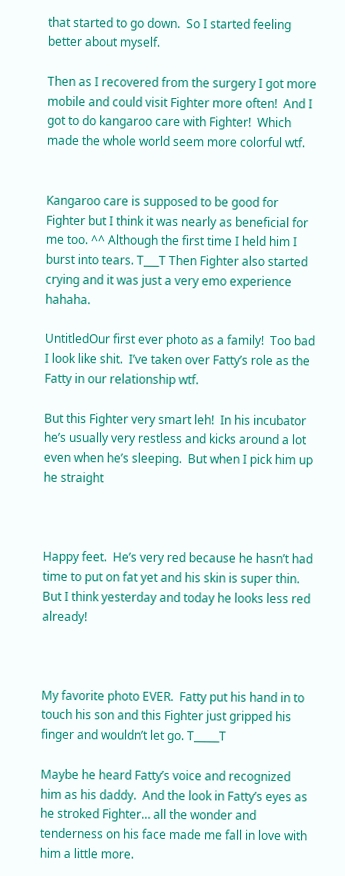that started to go down.  So I started feeling better about myself.

Then as I recovered from the surgery I got more mobile and could visit Fighter more often!  And I got to do kangaroo care with Fighter!  Which made the whole world seem more colorful wtf.


Kangaroo care is supposed to be good for Fighter but I think it was nearly as beneficial for me too. ^^ Although the first time I held him I burst into tears. T___T Then Fighter also started crying and it was just a very emo experience hahaha.

UntitledOur first ever photo as a family!  Too bad I look like shit.  I’ve taken over Fatty’s role as the Fatty in our relationship wtf.

But this Fighter very smart leh!  In his incubator he’s usually very restless and kicks around a lot even when he’s sleeping.  But when I pick him up he straight



Happy feet.  He’s very red because he hasn’t had time to put on fat yet and his skin is super thin.  But I think yesterday and today he looks less red already!



My favorite photo EVER.  Fatty put his hand in to touch his son and this Fighter just gripped his finger and wouldn’t let go. T_____T

Maybe he heard Fatty’s voice and recognized him as his daddy.  And the look in Fatty’s eyes as he stroked Fighter… all the wonder and tenderness on his face made me fall in love with him a little more.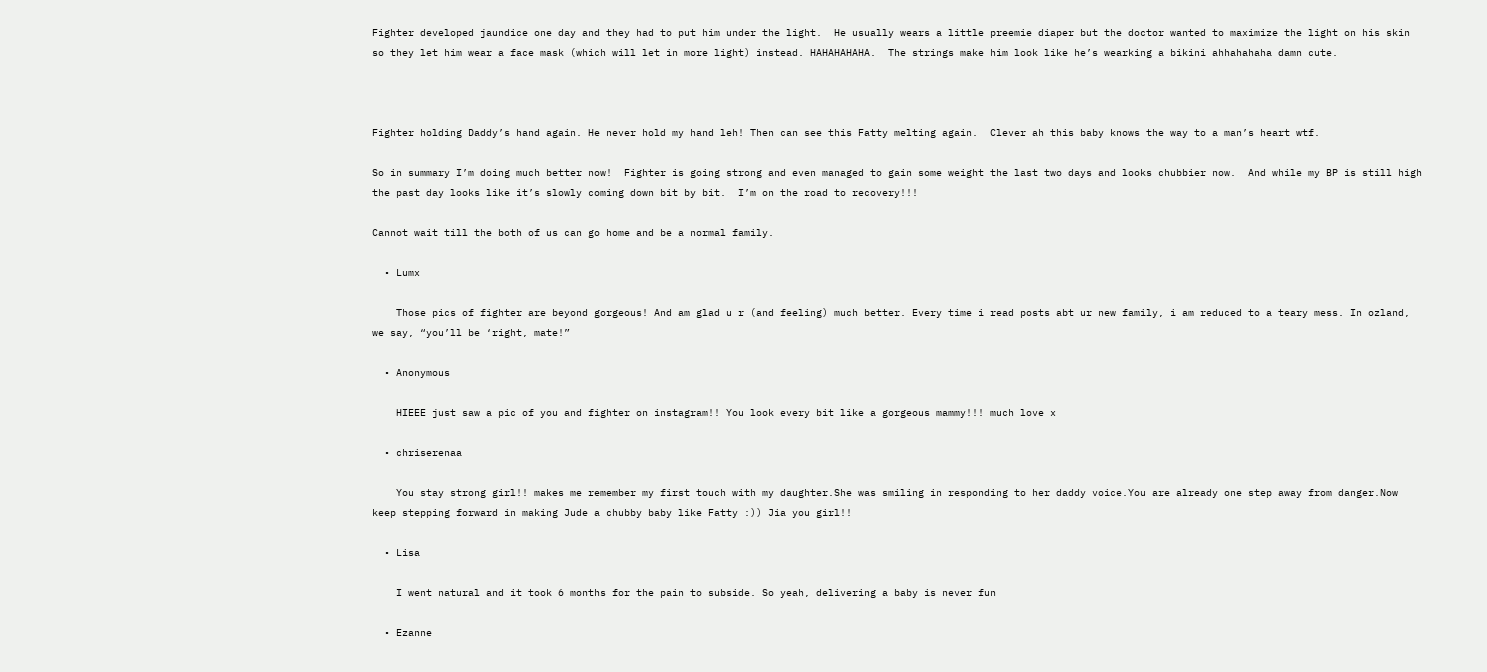Fighter developed jaundice one day and they had to put him under the light.  He usually wears a little preemie diaper but the doctor wanted to maximize the light on his skin so they let him wear a face mask (which will let in more light) instead. HAHAHAHAHA.  The strings make him look like he’s wearking a bikini ahhahahaha damn cute.



Fighter holding Daddy’s hand again. He never hold my hand leh! Then can see this Fatty melting again.  Clever ah this baby knows the way to a man’s heart wtf.

So in summary I’m doing much better now!  Fighter is going strong and even managed to gain some weight the last two days and looks chubbier now.  And while my BP is still high the past day looks like it’s slowly coming down bit by bit.  I’m on the road to recovery!!!

Cannot wait till the both of us can go home and be a normal family.

  • Lumx

    Those pics of fighter are beyond gorgeous! And am glad u r (and feeling) much better. Every time i read posts abt ur new family, i am reduced to a teary mess. In ozland, we say, “you’ll be ‘right, mate!”

  • Anonymous

    HIEEE just saw a pic of you and fighter on instagram!! You look every bit like a gorgeous mammy!!! much love x

  • chriserenaa

    You stay strong girl!! makes me remember my first touch with my daughter.She was smiling in responding to her daddy voice.You are already one step away from danger.Now keep stepping forward in making Jude a chubby baby like Fatty :)) Jia you girl!!

  • Lisa

    I went natural and it took 6 months for the pain to subside. So yeah, delivering a baby is never fun

  • Ezanne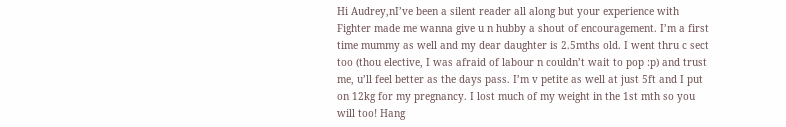Hi Audrey,nI’ve been a silent reader all along but your experience with Fighter made me wanna give u n hubby a shout of encouragement. I’m a first time mummy as well and my dear daughter is 2.5mths old. I went thru c sect too (thou elective, I was afraid of labour n couldn’t wait to pop :p) and trust me, u’ll feel better as the days pass. I’m v petite as well at just 5ft and I put on 12kg for my pregnancy. I lost much of my weight in the 1st mth so you will too! Hang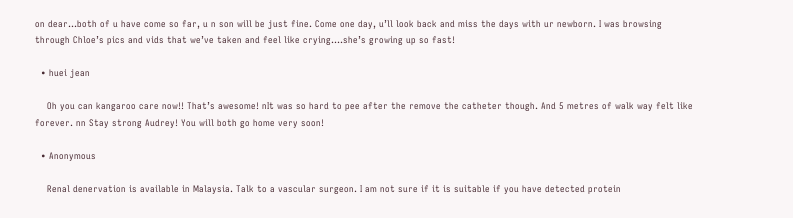on dear…both of u have come so far, u n son will be just fine. Come one day, u’ll look back and miss the days with ur newborn. I was browsing through Chloe’s pics and vids that we’ve taken and feel like crying….she’s growing up so fast!

  • huei jean

    Oh you can kangaroo care now!! That’s awesome! nIt was so hard to pee after the remove the catheter though. And 5 metres of walk way felt like forever. nn Stay strong Audrey! You will both go home very soon!

  • Anonymous

    Renal denervation is available in Malaysia. Talk to a vascular surgeon. I am not sure if it is suitable if you have detected protein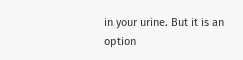in your urine. But it is an option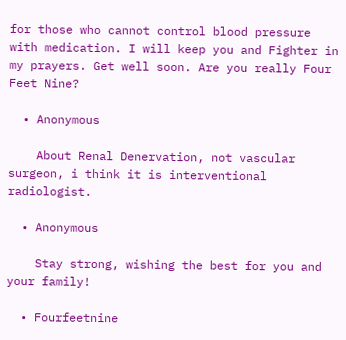for those who cannot control blood pressure with medication. I will keep you and Fighter in my prayers. Get well soon. Are you really Four Feet Nine?

  • Anonymous

    About Renal Denervation, not vascular surgeon, i think it is interventional radiologist.

  • Anonymous

    Stay strong, wishing the best for you and your family!

  • Fourfeetnine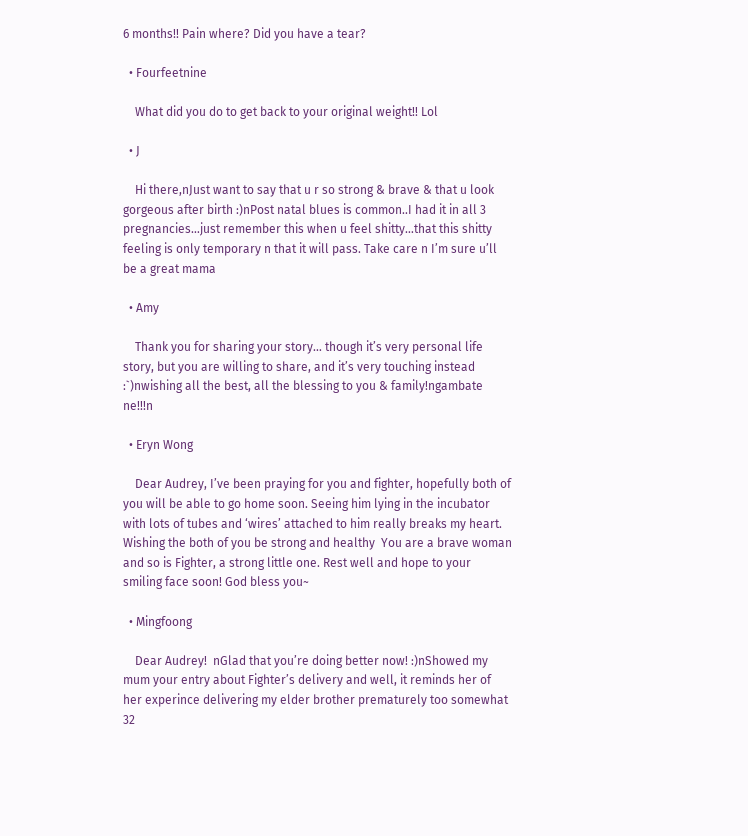6 months!! Pain where? Did you have a tear?

  • Fourfeetnine

    What did you do to get back to your original weight!! Lol

  • J

    Hi there,nJust want to say that u r so strong & brave & that u look gorgeous after birth :)nPost natal blues is common..I had it in all 3 pregnancies…just remember this when u feel shitty…that this shitty feeling is only temporary n that it will pass. Take care n I’m sure u’ll be a great mama

  • Amy

    Thank you for sharing your story… though it’s very personal life story, but you are willing to share, and it’s very touching instead :`)nwishing all the best, all the blessing to you & family!ngambate ne!!!n

  • Eryn Wong

    Dear Audrey, I’ve been praying for you and fighter, hopefully both of you will be able to go home soon. Seeing him lying in the incubator with lots of tubes and ‘wires’ attached to him really breaks my heart. Wishing the both of you be strong and healthy  You are a brave woman and so is Fighter, a strong little one. Rest well and hope to your smiling face soon! God bless you~

  • Mingfoong

    Dear Audrey!  nGlad that you’re doing better now! :)nShowed my mum your entry about Fighter’s delivery and well, it reminds her of her experince delivering my elder brother prematurely too somewhat 32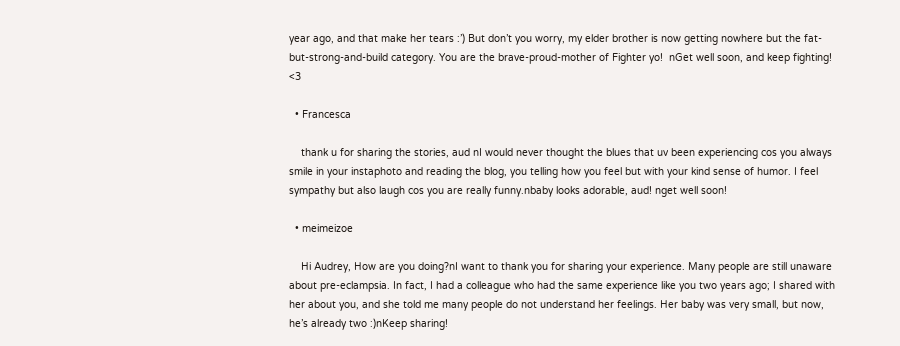year ago, and that make her tears :’) But don’t you worry, my elder brother is now getting nowhere but the fat-but-strong-and-build category. You are the brave-proud-mother of Fighter yo!  nGet well soon, and keep fighting! <3

  • Francesca

    thank u for sharing the stories, aud nI would never thought the blues that uv been experiencing cos you always smile in your instaphoto and reading the blog, you telling how you feel but with your kind sense of humor. I feel sympathy but also laugh cos you are really funny.nbaby looks adorable, aud! nget well soon!

  • meimeizoe

    Hi Audrey, How are you doing?nI want to thank you for sharing your experience. Many people are still unaware about pre-eclampsia. In fact, I had a colleague who had the same experience like you two years ago; I shared with her about you, and she told me many people do not understand her feelings. Her baby was very small, but now, he’s already two :)nKeep sharing!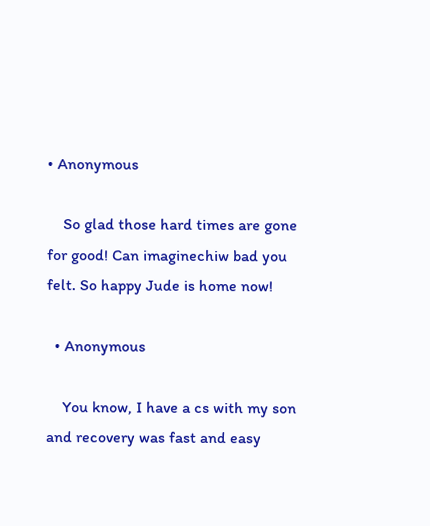• Anonymous

    So glad those hard times are gone for good! Can imaginechiw bad you felt. So happy Jude is home now!

  • Anonymous

    You know, I have a cs with my son and recovery was fast and easy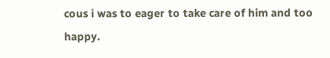cous i was to eager to take care of him and too happy.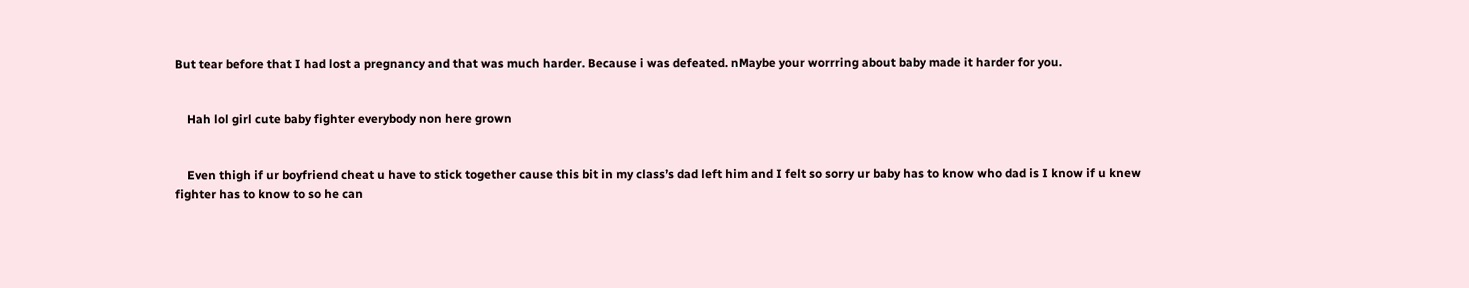But tear before that I had lost a pregnancy and that was much harder. Because i was defeated. nMaybe your worrring about baby made it harder for you.


    Hah lol girl cute baby fighter everybody non here grown


    Even thigh if ur boyfriend cheat u have to stick together cause this bit in my class’s dad left him and I felt so sorry ur baby has to know who dad is I know if u knew fighter has to know to so he can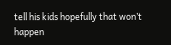tell his kids hopefully that won’t happen